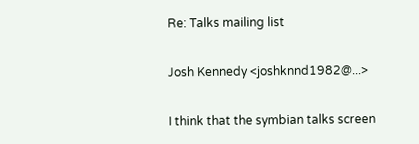Re: Talks mailing list

Josh Kennedy <joshknnd1982@...>

I think that the symbian talks screen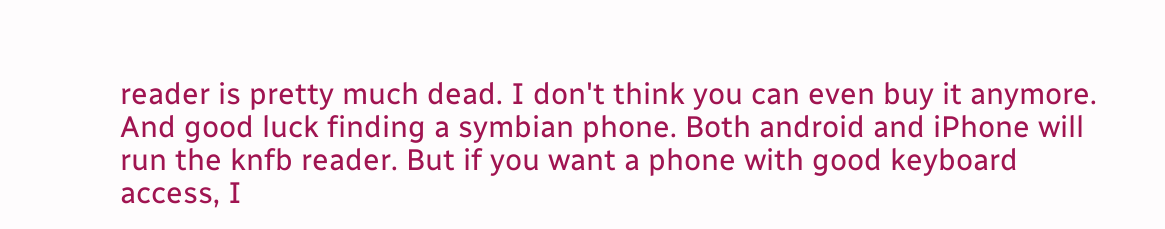reader is pretty much dead. I don't think you can even buy it anymore. And good luck finding a symbian phone. Both android and iPhone will run the knfb reader. But if you want a phone with good keyboard access, I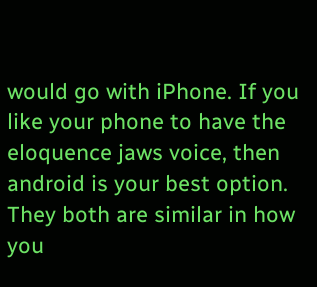would go with iPhone. If you like your phone to have the eloquence jaws voice, then android is your best option. They both are similar in how you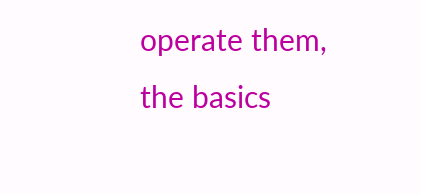operate them, the basics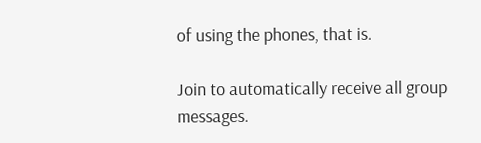of using the phones, that is.

Join to automatically receive all group messages.